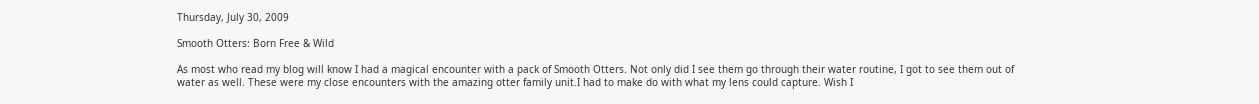Thursday, July 30, 2009

Smooth Otters: Born Free & Wild

As most who read my blog will know I had a magical encounter with a pack of Smooth Otters. Not only did I see them go through their water routine, I got to see them out of water as well. These were my close encounters with the amazing otter family unit.I had to make do with what my lens could capture. Wish I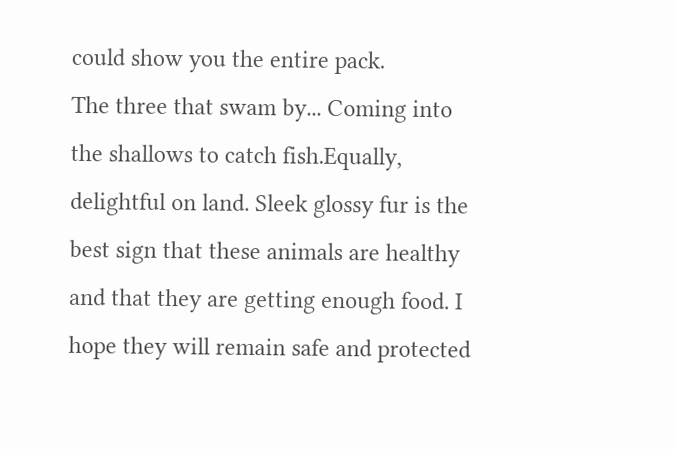could show you the entire pack.
The three that swam by... Coming into the shallows to catch fish.Equally, delightful on land. Sleek glossy fur is the best sign that these animals are healthy and that they are getting enough food. I hope they will remain safe and protected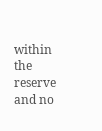within the reserve and no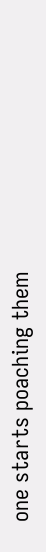one starts poaching them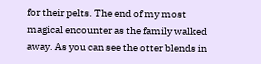for their pelts. The end of my most magical encounter as the family walked away. As you can see the otter blends in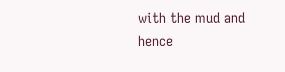with the mud and hence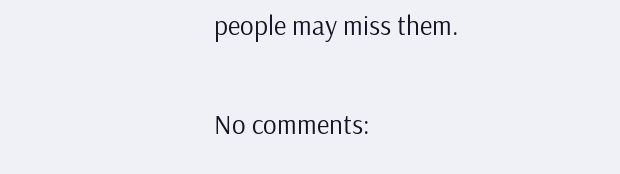people may miss them.

No comments: